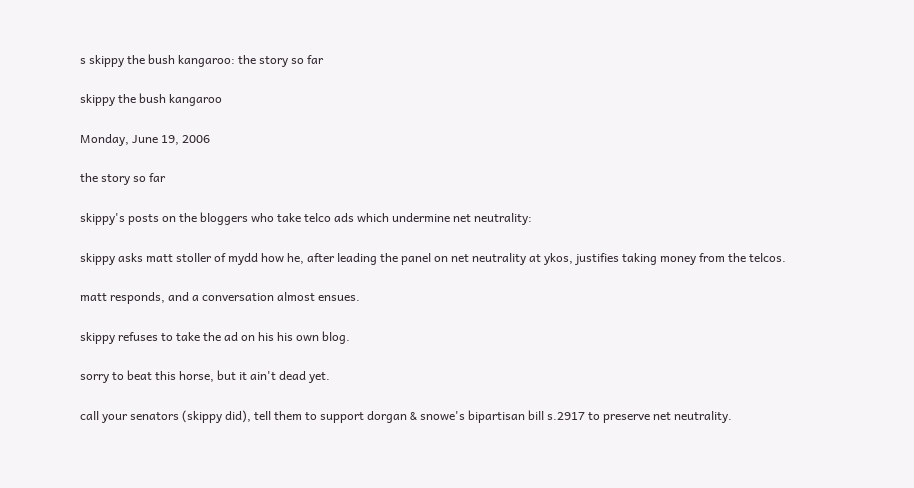s skippy the bush kangaroo: the story so far

skippy the bush kangaroo

Monday, June 19, 2006

the story so far

skippy's posts on the bloggers who take telco ads which undermine net neutrality:

skippy asks matt stoller of mydd how he, after leading the panel on net neutrality at ykos, justifies taking money from the telcos.

matt responds, and a conversation almost ensues.

skippy refuses to take the ad on his his own blog.

sorry to beat this horse, but it ain't dead yet.

call your senators (skippy did), tell them to support dorgan & snowe's bipartisan bill s.2917 to preserve net neutrality.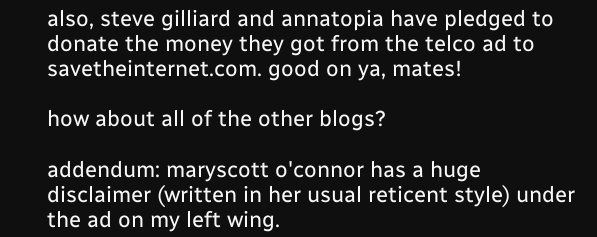also, steve gilliard and annatopia have pledged to donate the money they got from the telco ad to savetheinternet.com. good on ya, mates!

how about all of the other blogs?

addendum: maryscott o'connor has a huge disclaimer (written in her usual reticent style) under the ad on my left wing.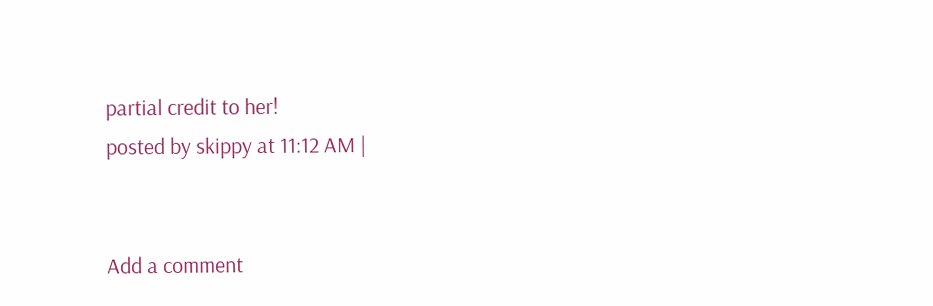partial credit to her!
posted by skippy at 11:12 AM |


Add a comment